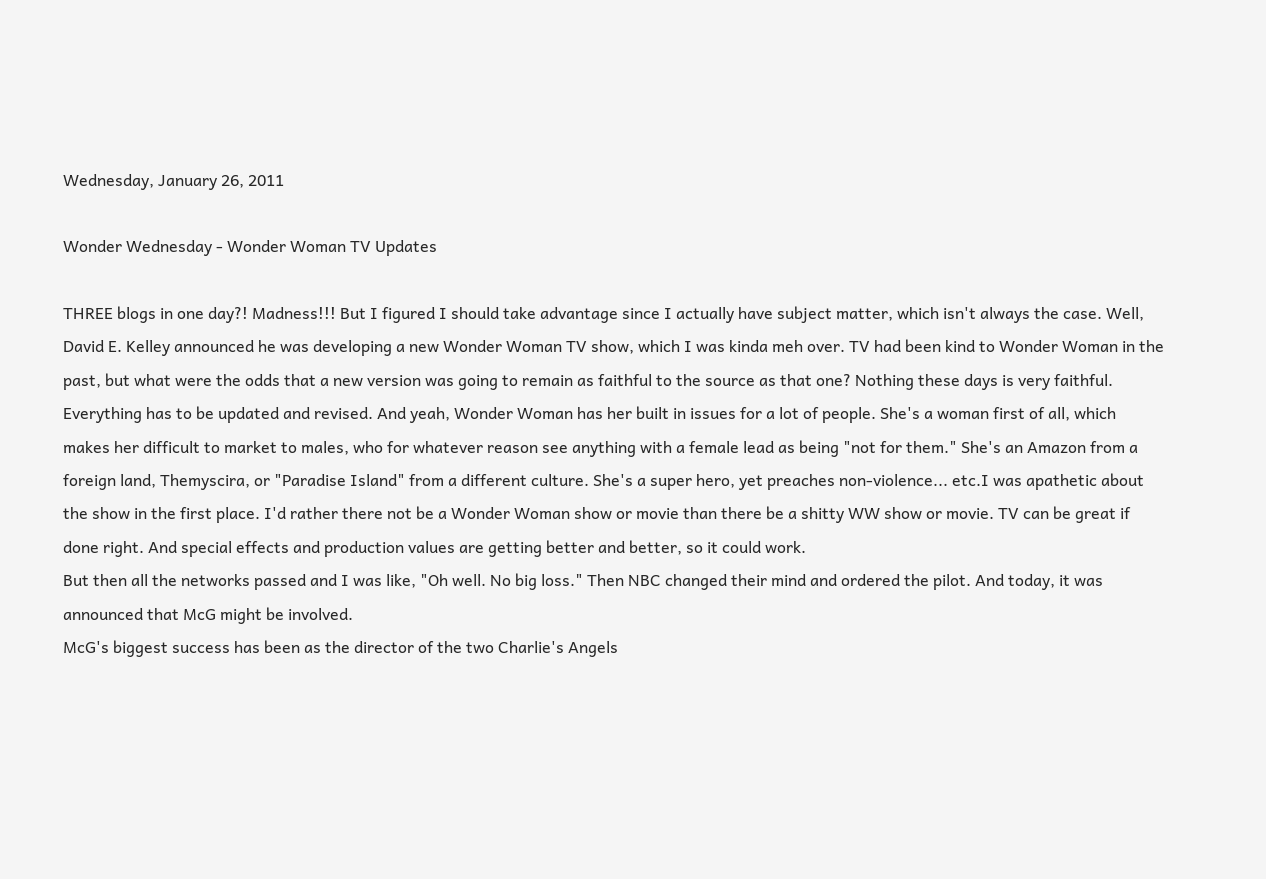Wednesday, January 26, 2011

Wonder Wednesday - Wonder Woman TV Updates

THREE blogs in one day?! Madness!!! But I figured I should take advantage since I actually have subject matter, which isn't always the case. Well, David E. Kelley announced he was developing a new Wonder Woman TV show, which I was kinda meh over. TV had been kind to Wonder Woman in the past, but what were the odds that a new version was going to remain as faithful to the source as that one? Nothing these days is very faithful. Everything has to be updated and revised. And yeah, Wonder Woman has her built in issues for a lot of people. She's a woman first of all, which makes her difficult to market to males, who for whatever reason see anything with a female lead as being "not for them." She's an Amazon from a foreign land, Themyscira, or "Paradise Island" from a different culture. She's a super hero, yet preaches non-violence... etc.I was apathetic about the show in the first place. I'd rather there not be a Wonder Woman show or movie than there be a shitty WW show or movie. TV can be great if done right. And special effects and production values are getting better and better, so it could work.
But then all the networks passed and I was like, "Oh well. No big loss." Then NBC changed their mind and ordered the pilot. And today, it was announced that McG might be involved.
McG's biggest success has been as the director of the two Charlie's Angels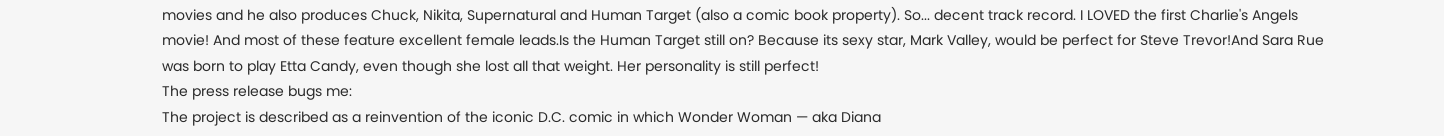movies and he also produces Chuck, Nikita, Supernatural and Human Target (also a comic book property). So... decent track record. I LOVED the first Charlie's Angels movie! And most of these feature excellent female leads.Is the Human Target still on? Because its sexy star, Mark Valley, would be perfect for Steve Trevor!And Sara Rue was born to play Etta Candy, even though she lost all that weight. Her personality is still perfect!
The press release bugs me:
The project is described as a reinvention of the iconic D.C. comic in which Wonder Woman — aka Diana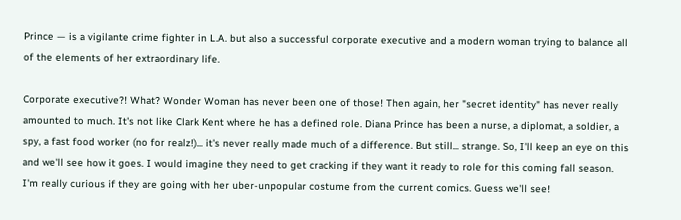Prince — is a vigilante crime fighter in L.A. but also a successful corporate executive and a modern woman trying to balance all of the elements of her extraordinary life.

Corporate executive?! What? Wonder Woman has never been one of those! Then again, her "secret identity" has never really amounted to much. It's not like Clark Kent where he has a defined role. Diana Prince has been a nurse, a diplomat, a soldier, a spy, a fast food worker (no for realz!)... it's never really made much of a difference. But still... strange. So, I'll keep an eye on this and we'll see how it goes. I would imagine they need to get cracking if they want it ready to role for this coming fall season. I'm really curious if they are going with her uber-unpopular costume from the current comics. Guess we'll see!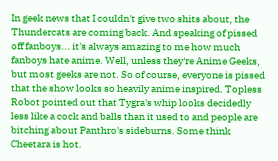In geek news that I couldn't give two shits about, the Thundercats are coming back. And speaking of pissed off fanboys... it's always amazing to me how much fanboys hate anime. Well, unless they're Anime Geeks, but most geeks are not. So of course, everyone is pissed that the show looks so heavily anime inspired. Topless Robot pointed out that Tygra's whip looks decidedly less like a cock and balls than it used to and people are bitching about Panthro's sideburns. Some think Cheetara is hot.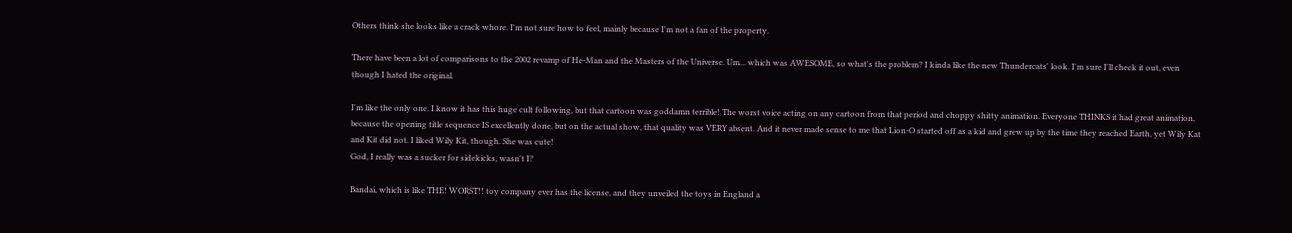Others think she looks like a crack whore. I'm not sure how to feel, mainly because I'm not a fan of the property.

There have been a lot of comparisons to the 2002 revamp of He-Man and the Masters of the Universe. Um... which was AWESOME, so what's the problem? I kinda like the new Thundercats' look. I'm sure I'll check it out, even though I hated the original.

I'm like the only one. I know it has this huge cult following, but that cartoon was goddamn terrible! The worst voice acting on any cartoon from that period and choppy shitty animation. Everyone THINKS it had great animation, because the opening title sequence IS excellently done, but on the actual show, that quality was VERY absent. And it never made sense to me that Lion-O started off as a kid and grew up by the time they reached Earth, yet Wily Kat and Kit did not. I liked Wily Kit, though. She was cute!
God, I really was a sucker for sidekicks, wasn't I?

Bandai, which is like THE! WORST!! toy company ever has the license, and they unveiled the toys in England a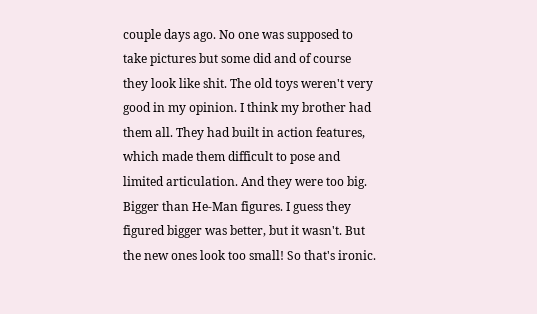couple days ago. No one was supposed to take pictures but some did and of course they look like shit. The old toys weren't very good in my opinion. I think my brother had them all. They had built in action features, which made them difficult to pose and limited articulation. And they were too big. Bigger than He-Man figures. I guess they figured bigger was better, but it wasn't. But the new ones look too small! So that's ironic.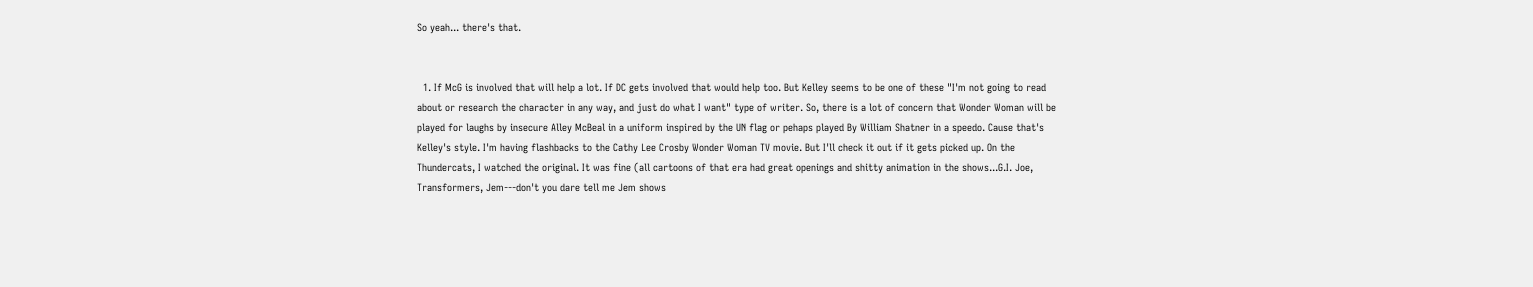So yeah... there's that.


  1. If McG is involved that will help a lot. If DC gets involved that would help too. But Kelley seems to be one of these "I'm not going to read about or research the character in any way, and just do what I want" type of writer. So, there is a lot of concern that Wonder Woman will be played for laughs by insecure Alley McBeal in a uniform inspired by the UN flag or pehaps played By William Shatner in a speedo. Cause that's Kelley's style. I'm having flashbacks to the Cathy Lee Crosby Wonder Woman TV movie. But I'll check it out if it gets picked up. On the Thundercats, I watched the original. It was fine (all cartoons of that era had great openings and shitty animation in the shows...G.I. Joe, Transformers, Jem---don't you dare tell me Jem shows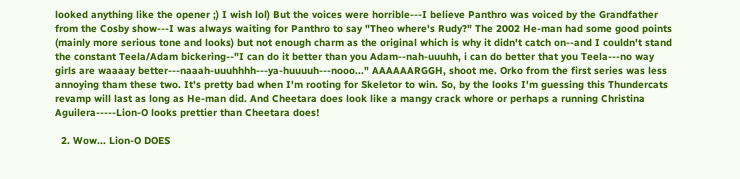looked anything like the opener ;) I wish lol) But the voices were horrible---I believe Panthro was voiced by the Grandfather from the Cosby show---I was always waiting for Panthro to say "Theo where's Rudy?" The 2002 He-man had some good points (mainly more serious tone and looks) but not enough charm as the original which is why it didn't catch on--and I couldn't stand the constant Teela/Adam bickering--"I can do it better than you Adam--nah-uuuhh, i can do better that you Teela---no way girls are waaaay better---naaah-uuuhhhh---ya-huuuuh---nooo..." AAAAAARGGH, shoot me. Orko from the first series was less annoying tham these two. It's pretty bad when I'm rooting for Skeletor to win. So, by the looks I'm guessing this Thundercats revamp will last as long as He-man did. And Cheetara does look like a mangy crack whore or perhaps a running Christina Aguilera-----Lion-O looks prettier than Cheetara does!

  2. Wow... Lion-O DOES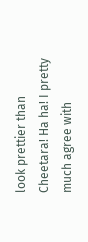look prettier than Cheetara! Ha ha! I pretty much agree with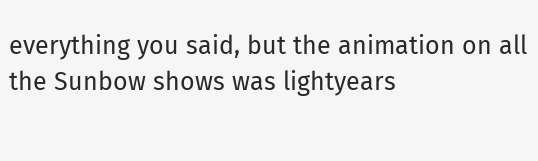everything you said, but the animation on all the Sunbow shows was lightyears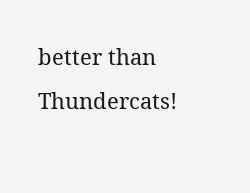better than Thundercats!